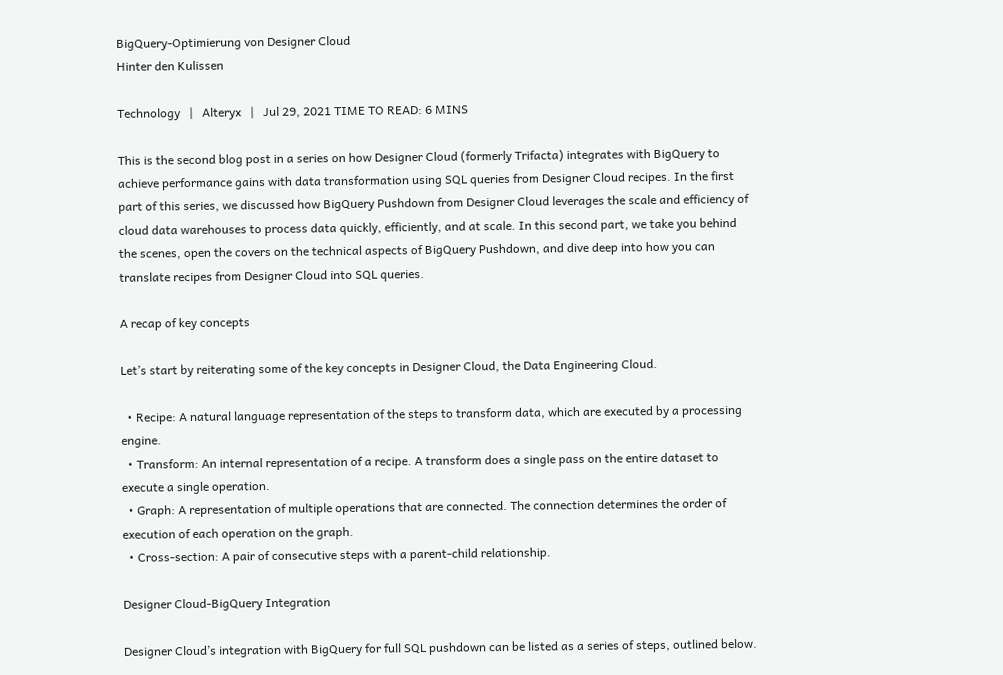BigQuery-Optimierung von Designer Cloud
Hinter den Kulissen

Technology   |   Alteryx   |   Jul 29, 2021 TIME TO READ: 6 MINS

This is the second blog post in a series on how Designer Cloud (formerly Trifacta) integrates with BigQuery to achieve performance gains with data transformation using SQL queries from Designer Cloud recipes. In the first part of this series, we discussed how BigQuery Pushdown from Designer Cloud leverages the scale and efficiency of cloud data warehouses to process data quickly, efficiently, and at scale. In this second part, we take you behind the scenes, open the covers on the technical aspects of BigQuery Pushdown, and dive deep into how you can translate recipes from Designer Cloud into SQL queries.

A recap of key concepts

Let’s start by reiterating some of the key concepts in Designer Cloud, the Data Engineering Cloud.

  • Recipe: A natural language representation of the steps to transform data, which are executed by a processing engine.
  • Transform: An internal representation of a recipe. A transform does a single pass on the entire dataset to execute a single operation.
  • Graph: A representation of multiple operations that are connected. The connection determines the order of execution of each operation on the graph.
  • Cross-section: A pair of consecutive steps with a parent-child relationship.

Designer Cloud-BigQuery Integration

Designer Cloud’s integration with BigQuery for full SQL pushdown can be listed as a series of steps, outlined below.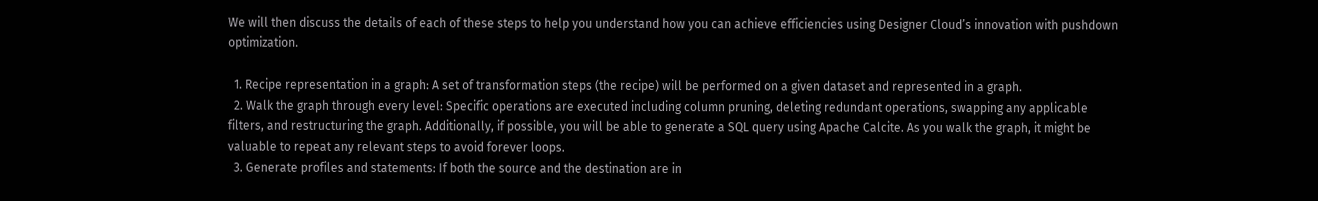We will then discuss the details of each of these steps to help you understand how you can achieve efficiencies using Designer Cloud’s innovation with pushdown optimization.

  1. Recipe representation in a graph: A set of transformation steps (the recipe) will be performed on a given dataset and represented in a graph.
  2. Walk the graph through every level: Specific operations are executed including column pruning, deleting redundant operations, swapping any applicable filters, and restructuring the graph. Additionally, if possible, you will be able to generate a SQL query using Apache Calcite. As you walk the graph, it might be valuable to repeat any relevant steps to avoid forever loops.
  3. Generate profiles and statements: If both the source and the destination are in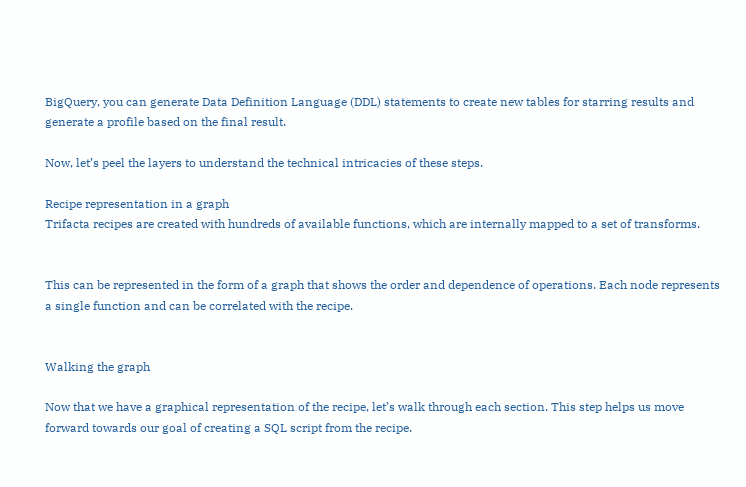BigQuery, you can generate Data Definition Language (DDL) statements to create new tables for starring results and generate a profile based on the final result.

Now, let’s peel the layers to understand the technical intricacies of these steps.

Recipe representation in a graph
Trifacta recipes are created with hundreds of available functions, which are internally mapped to a set of transforms.


This can be represented in the form of a graph that shows the order and dependence of operations. Each node represents a single function and can be correlated with the recipe.


Walking the graph

Now that we have a graphical representation of the recipe, let’s walk through each section. This step helps us move forward towards our goal of creating a SQL script from the recipe.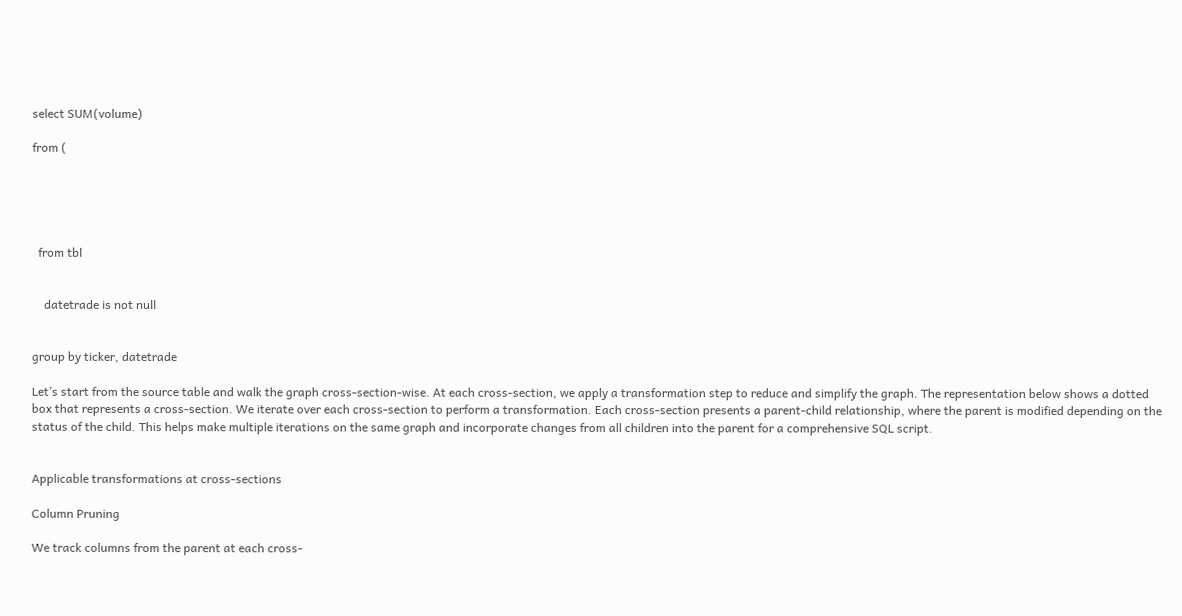select SUM(volume)

from (





  from tbl


    datetrade is not null


group by ticker, datetrade

Let’s start from the source table and walk the graph cross-section-wise. At each cross-section, we apply a transformation step to reduce and simplify the graph. The representation below shows a dotted box that represents a cross-section. We iterate over each cross-section to perform a transformation. Each cross-section presents a parent-child relationship, where the parent is modified depending on the status of the child. This helps make multiple iterations on the same graph and incorporate changes from all children into the parent for a comprehensive SQL script.


Applicable transformations at cross-sections

Column Pruning

We track columns from the parent at each cross-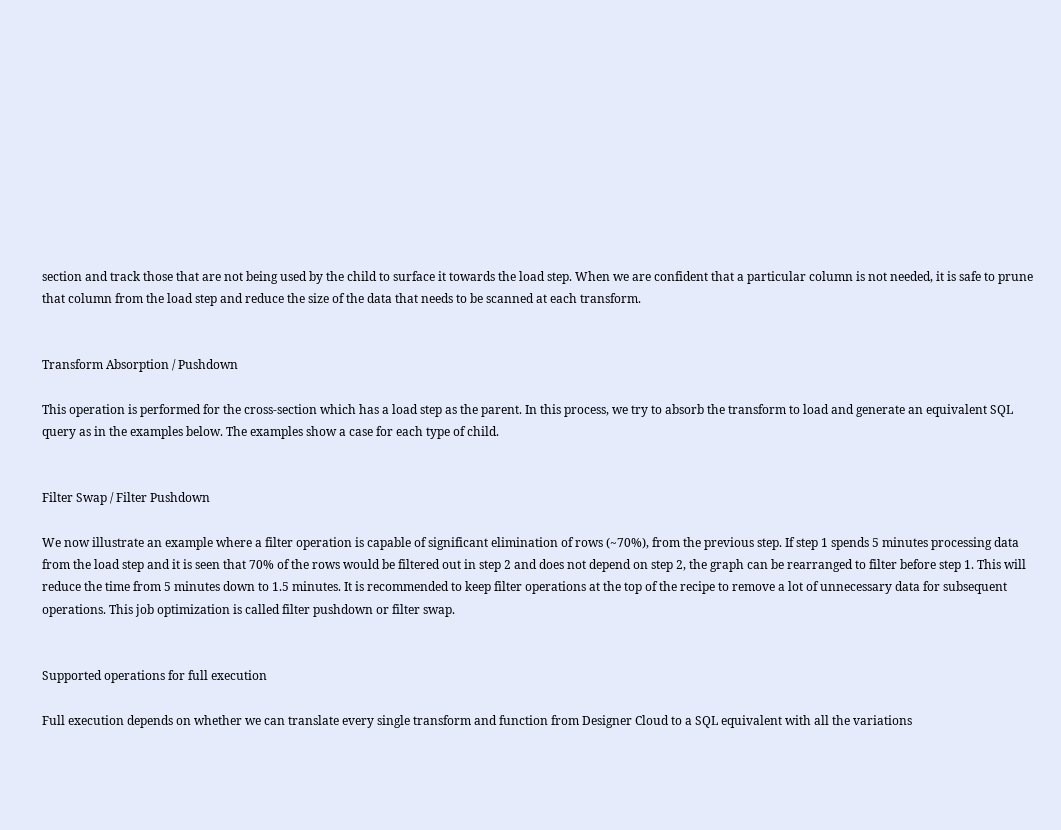section and track those that are not being used by the child to surface it towards the load step. When we are confident that a particular column is not needed, it is safe to prune that column from the load step and reduce the size of the data that needs to be scanned at each transform.


Transform Absorption / Pushdown

This operation is performed for the cross-section which has a load step as the parent. In this process, we try to absorb the transform to load and generate an equivalent SQL query as in the examples below. The examples show a case for each type of child.


Filter Swap / Filter Pushdown

We now illustrate an example where a filter operation is capable of significant elimination of rows (~70%), from the previous step. If step 1 spends 5 minutes processing data from the load step and it is seen that 70% of the rows would be filtered out in step 2 and does not depend on step 2, the graph can be rearranged to filter before step 1. This will reduce the time from 5 minutes down to 1.5 minutes. It is recommended to keep filter operations at the top of the recipe to remove a lot of unnecessary data for subsequent operations. This job optimization is called filter pushdown or filter swap.


Supported operations for full execution

Full execution depends on whether we can translate every single transform and function from Designer Cloud to a SQL equivalent with all the variations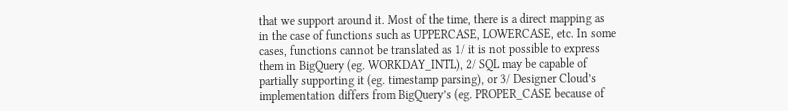that we support around it. Most of the time, there is a direct mapping as in the case of functions such as UPPERCASE, LOWERCASE, etc. In some cases, functions cannot be translated as 1/ it is not possible to express them in BigQuery (eg. WORKDAY_INTL), 2/ SQL may be capable of partially supporting it (eg. timestamp parsing), or 3/ Designer Cloud’s implementation differs from BigQuery’s (eg. PROPER_CASE because of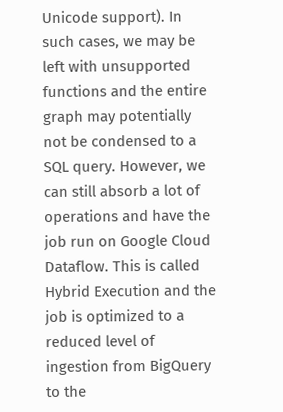Unicode support). In such cases, we may be left with unsupported functions and the entire graph may potentially not be condensed to a SQL query. However, we can still absorb a lot of operations and have the job run on Google Cloud Dataflow. This is called Hybrid Execution and the job is optimized to a reduced level of ingestion from BigQuery to the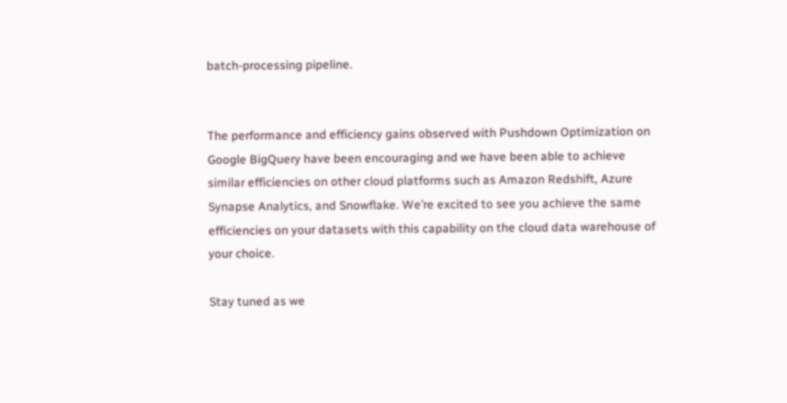batch-processing pipeline.


The performance and efficiency gains observed with Pushdown Optimization on Google BigQuery have been encouraging and we have been able to achieve similar efficiencies on other cloud platforms such as Amazon Redshift, Azure Synapse Analytics, and Snowflake. We’re excited to see you achieve the same efficiencies on your datasets with this capability on the cloud data warehouse of your choice.

Stay tuned as we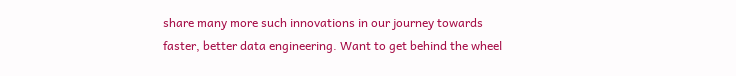share many more such innovations in our journey towards faster, better data engineering. Want to get behind the wheel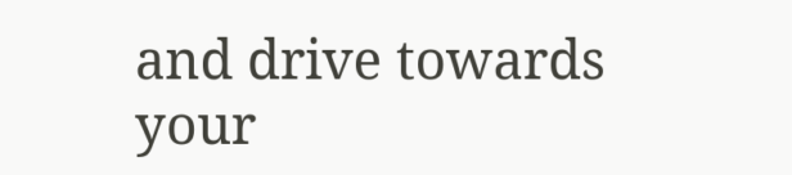and drive towards your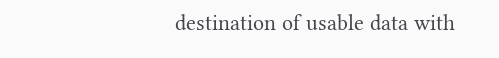destination of usable data with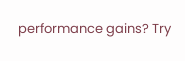performance gains? Try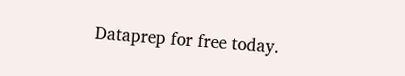Dataprep for free today.